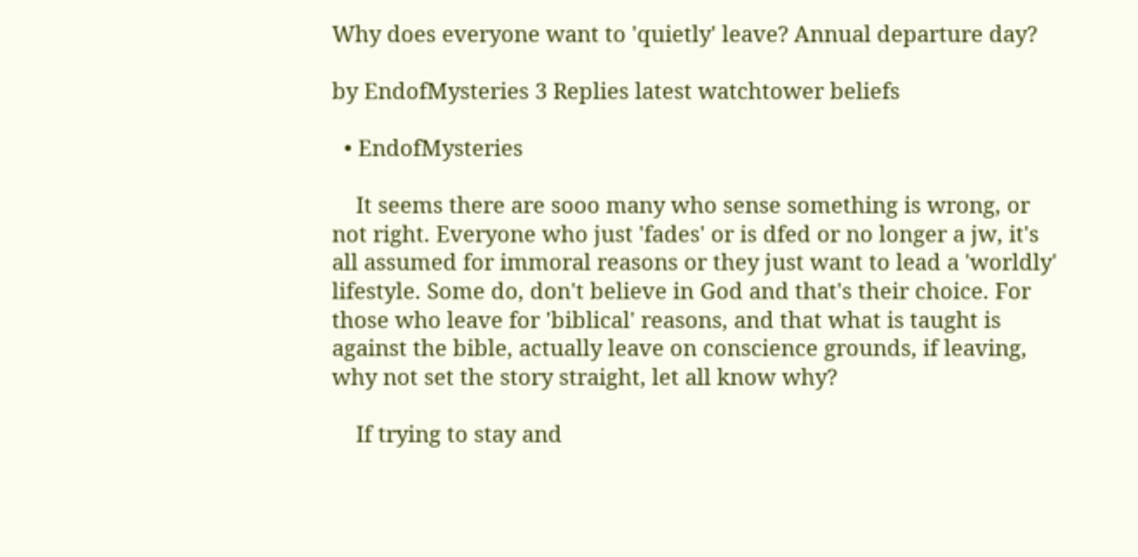Why does everyone want to 'quietly' leave? Annual departure day?

by EndofMysteries 3 Replies latest watchtower beliefs

  • EndofMysteries

    It seems there are sooo many who sense something is wrong, or not right. Everyone who just 'fades' or is dfed or no longer a jw, it's all assumed for immoral reasons or they just want to lead a 'worldly' lifestyle. Some do, don't believe in God and that's their choice. For those who leave for 'biblical' reasons, and that what is taught is against the bible, actually leave on conscience grounds, if leaving, why not set the story straight, let all know why?

    If trying to stay and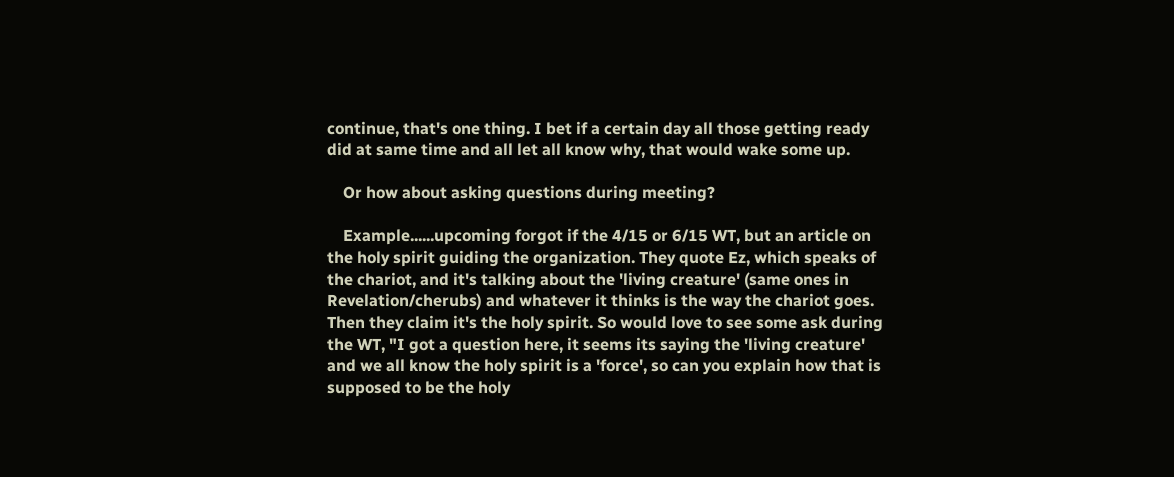continue, that's one thing. I bet if a certain day all those getting ready did at same time and all let all know why, that would wake some up.

    Or how about asking questions during meeting?

    Example......upcoming forgot if the 4/15 or 6/15 WT, but an article on the holy spirit guiding the organization. They quote Ez, which speaks of the chariot, and it's talking about the 'living creature' (same ones in Revelation/cherubs) and whatever it thinks is the way the chariot goes. Then they claim it's the holy spirit. So would love to see some ask during the WT, "I got a question here, it seems its saying the 'living creature' and we all know the holy spirit is a 'force', so can you explain how that is supposed to be the holy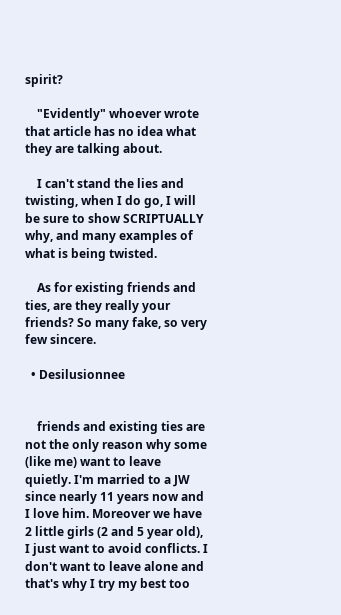spirit?

    "Evidently" whoever wrote that article has no idea what they are talking about.

    I can't stand the lies and twisting, when I do go, I will be sure to show SCRIPTUALLY why, and many examples of what is being twisted.

    As for existing friends and ties, are they really your friends? So many fake, so very few sincere.

  • Desilusionnee


    friends and existing ties are not the only reason why some (like me) want to leave quietly. I'm married to a JW since nearly 11 years now and I love him. Moreover we have 2 little girls (2 and 5 year old), I just want to avoid conflicts. I don't want to leave alone and that's why I try my best too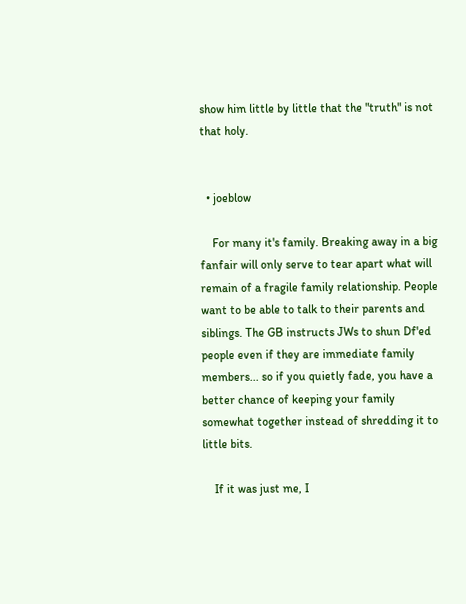show him little by little that the "truth" is not that holy.


  • joeblow

    For many it's family. Breaking away in a big fanfair will only serve to tear apart what will remain of a fragile family relationship. People want to be able to talk to their parents and siblings. The GB instructs JWs to shun Df'ed people even if they are immediate family members... so if you quietly fade, you have a better chance of keeping your family somewhat together instead of shredding it to little bits.

    If it was just me, I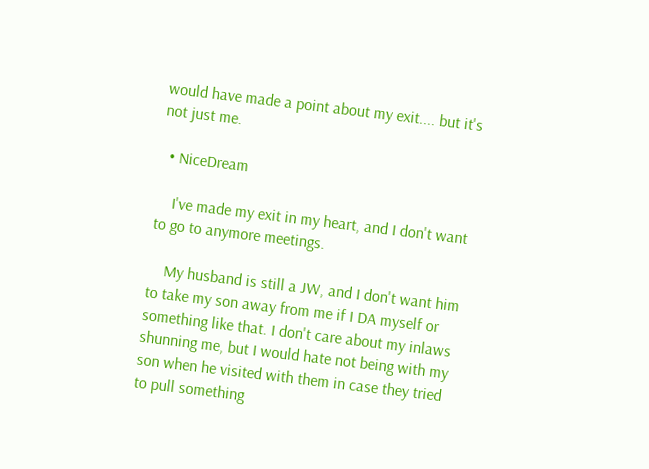would have made a point about my exit.... but it's not just me.

  • NiceDream

    I've made my exit in my heart, and I don't want to go to anymore meetings.

    My husband is still a JW, and I don't want him to take my son away from me if I DA myself or something like that. I don't care about my inlaws shunning me, but I would hate not being with my son when he visited with them in case they tried to pull something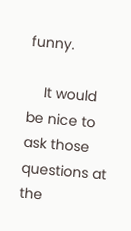funny.

    It would be nice to ask those questions at the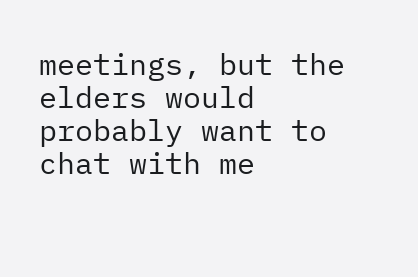meetings, but the elders would probably want to chat with me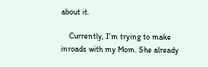about it.

    Currently, I'm trying to make inroads with my Mom. She already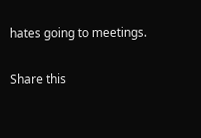hates going to meetings.

Share this